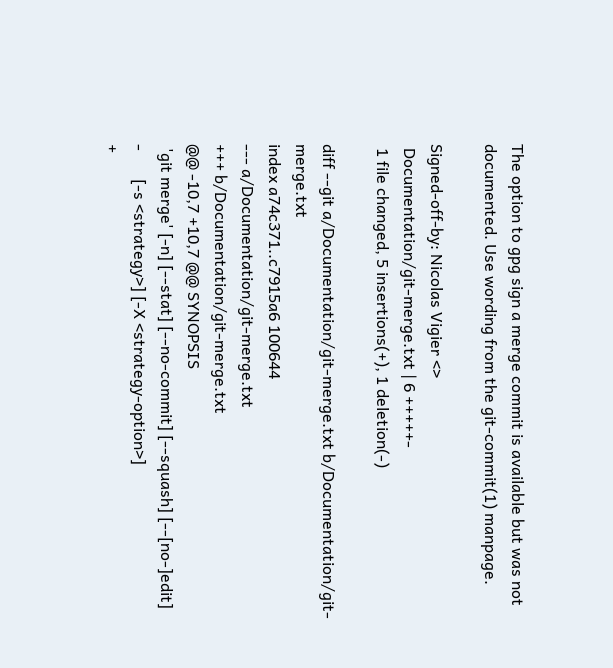The option to gpg sign a merge commit is available but was not
documented. Use wording from the git-commit(1) manpage.

Signed-off-by: Nicolas Vigier <>
 Documentation/git-merge.txt | 6 +++++-
 1 file changed, 5 insertions(+), 1 deletion(-)

diff --git a/Documentation/git-merge.txt b/Documentation/git-merge.txt
index a74c371..c7915a6 100644
--- a/Documentation/git-merge.txt
+++ b/Documentation/git-merge.txt
@@ -10,7 +10,7 @@ SYNOPSIS
 'git merge' [-n] [--stat] [--no-commit] [--squash] [--[no-]edit]
-       [-s <strategy>] [-X <strategy-option>]
+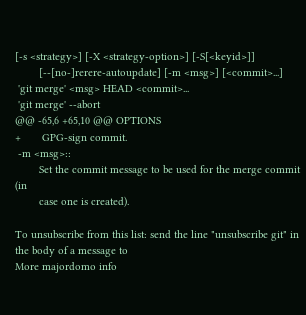[-s <strategy>] [-X <strategy-option>] [-S[<keyid>]]
        [--[no-]rerere-autoupdate] [-m <msg>] [<commit>...]
 'git merge' <msg> HEAD <commit>...
 'git merge' --abort
@@ -65,6 +65,10 @@ OPTIONS
+       GPG-sign commit.
 -m <msg>::
        Set the commit message to be used for the merge commit (in
        case one is created).

To unsubscribe from this list: send the line "unsubscribe git" in
the body of a message to
More majordomo info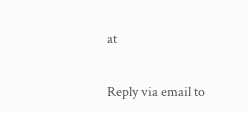at

Reply via email to